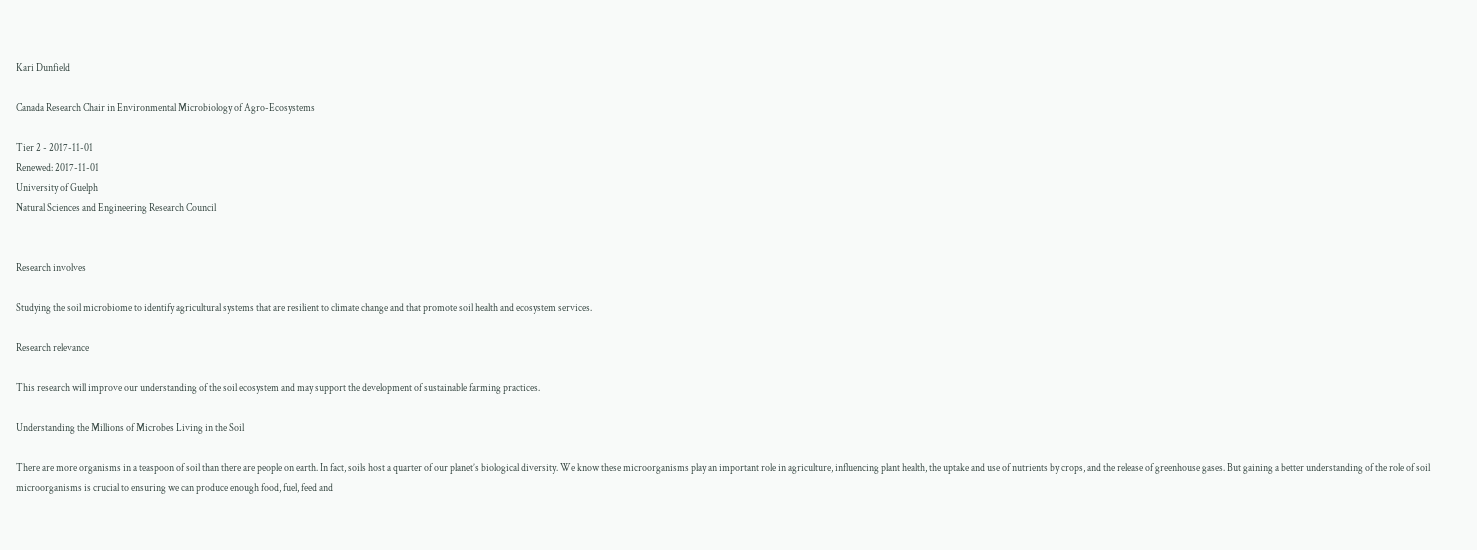Kari Dunfield

Canada Research Chair in Environmental Microbiology of Agro-Ecosystems

Tier 2 - 2017-11-01
Renewed: 2017-11-01
University of Guelph
Natural Sciences and Engineering Research Council


Research involves

Studying the soil microbiome to identify agricultural systems that are resilient to climate change and that promote soil health and ecosystem services.

Research relevance

This research will improve our understanding of the soil ecosystem and may support the development of sustainable farming practices.

Understanding the Millions of Microbes Living in the Soil

There are more organisms in a teaspoon of soil than there are people on earth. In fact, soils host a quarter of our planet’s biological diversity. We know these microorganisms play an important role in agriculture, influencing plant health, the uptake and use of nutrients by crops, and the release of greenhouse gases. But gaining a better understanding of the role of soil microorganisms is crucial to ensuring we can produce enough food, fuel, feed and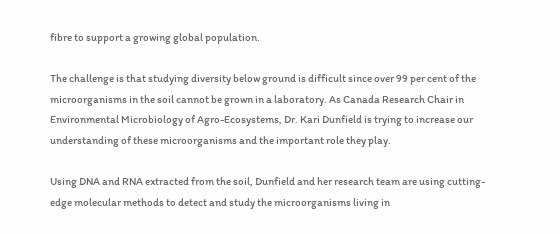fibre to support a growing global population.

The challenge is that studying diversity below ground is difficult since over 99 per cent of the microorganisms in the soil cannot be grown in a laboratory. As Canada Research Chair in Environmental Microbiology of Agro-Ecosystems, Dr. Kari Dunfield is trying to increase our understanding of these microorganisms and the important role they play.

Using DNA and RNA extracted from the soil, Dunfield and her research team are using cutting-edge molecular methods to detect and study the microorganisms living in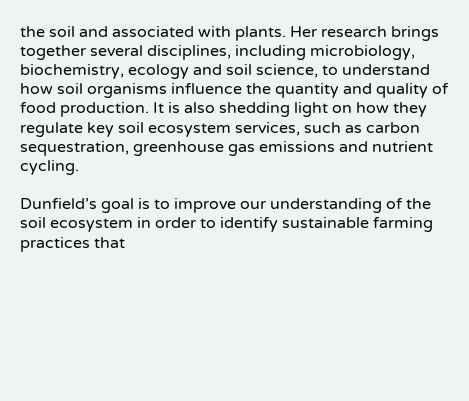the soil and associated with plants. Her research brings together several disciplines, including microbiology, biochemistry, ecology and soil science, to understand how soil organisms influence the quantity and quality of food production. It is also shedding light on how they regulate key soil ecosystem services, such as carbon sequestration, greenhouse gas emissions and nutrient cycling.

Dunfield’s goal is to improve our understanding of the soil ecosystem in order to identify sustainable farming practices that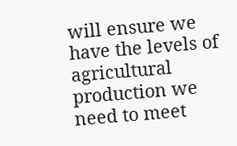will ensure we have the levels of agricultural production we need to meet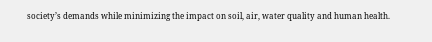society’s demands while minimizing the impact on soil, air, water quality and human health.